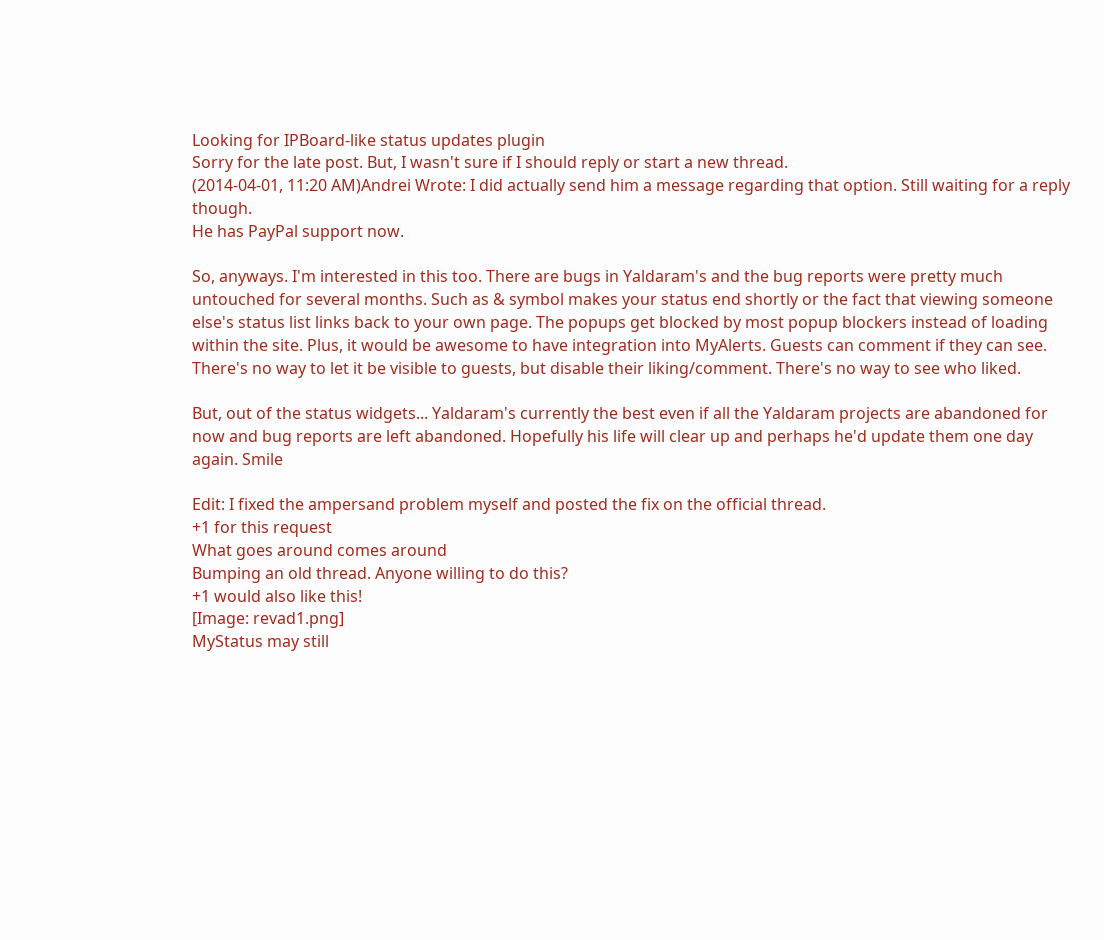Looking for IPBoard-like status updates plugin
Sorry for the late post. But, I wasn't sure if I should reply or start a new thread.
(2014-04-01, 11:20 AM)Andrei Wrote: I did actually send him a message regarding that option. Still waiting for a reply though.
He has PayPal support now.

So, anyways. I'm interested in this too. There are bugs in Yaldaram's and the bug reports were pretty much untouched for several months. Such as & symbol makes your status end shortly or the fact that viewing someone else's status list links back to your own page. The popups get blocked by most popup blockers instead of loading within the site. Plus, it would be awesome to have integration into MyAlerts. Guests can comment if they can see. There's no way to let it be visible to guests, but disable their liking/comment. There's no way to see who liked.

But, out of the status widgets... Yaldaram's currently the best even if all the Yaldaram projects are abandoned for now and bug reports are left abandoned. Hopefully his life will clear up and perhaps he'd update them one day again. Smile

Edit: I fixed the ampersand problem myself and posted the fix on the official thread.
+1 for this request
What goes around comes around
Bumping an old thread. Anyone willing to do this?
+1 would also like this!
[Image: revad1.png]
MyStatus may still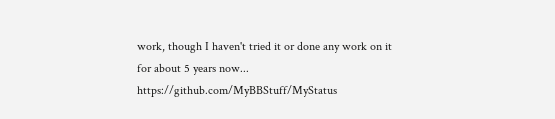work, though I haven't tried it or done any work on it for about 5 years now... https://github.com/MyBBStuff/MyStatus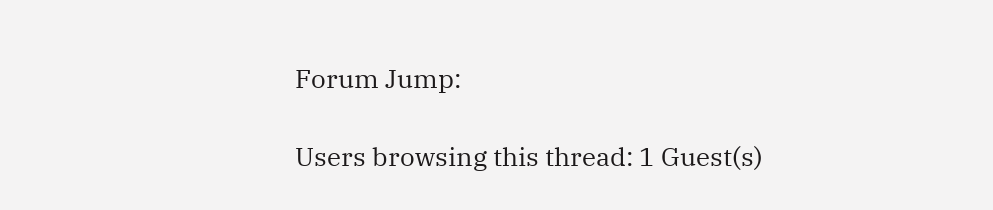Forum Jump:

Users browsing this thread: 1 Guest(s)